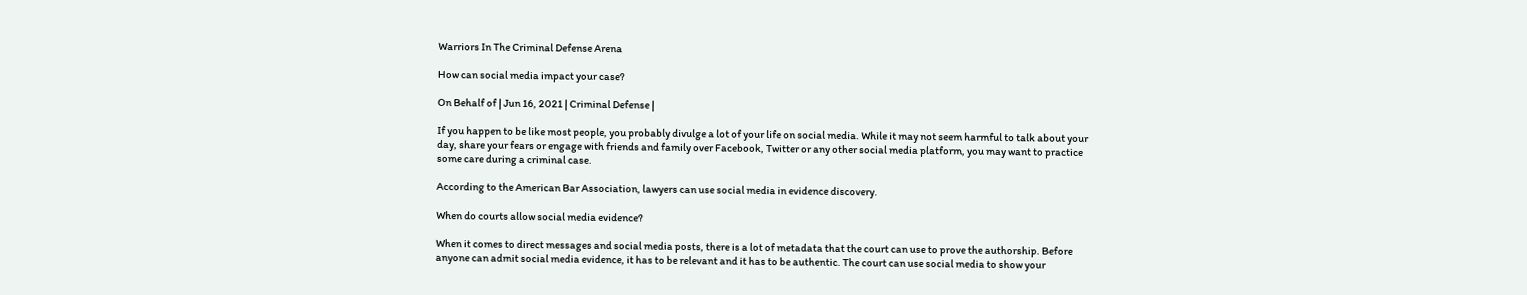Warriors In The Criminal Defense Arena

How can social media impact your case?

On Behalf of | Jun 16, 2021 | Criminal Defense |

If you happen to be like most people, you probably divulge a lot of your life on social media. While it may not seem harmful to talk about your day, share your fears or engage with friends and family over Facebook, Twitter or any other social media platform, you may want to practice some care during a criminal case.

According to the American Bar Association, lawyers can use social media in evidence discovery.

When do courts allow social media evidence?

When it comes to direct messages and social media posts, there is a lot of metadata that the court can use to prove the authorship. Before anyone can admit social media evidence, it has to be relevant and it has to be authentic. The court can use social media to show your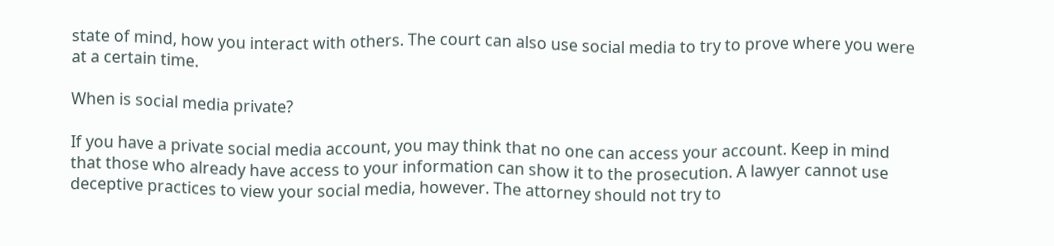state of mind, how you interact with others. The court can also use social media to try to prove where you were at a certain time.

When is social media private?

If you have a private social media account, you may think that no one can access your account. Keep in mind that those who already have access to your information can show it to the prosecution. A lawyer cannot use deceptive practices to view your social media, however. The attorney should not try to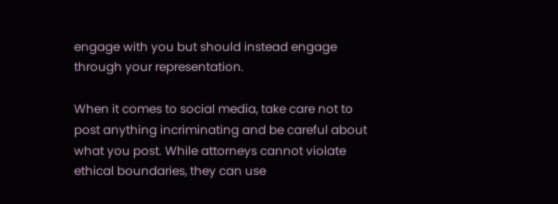engage with you but should instead engage through your representation.

When it comes to social media, take care not to post anything incriminating and be careful about what you post. While attorneys cannot violate ethical boundaries, they can use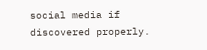social media if discovered properly.